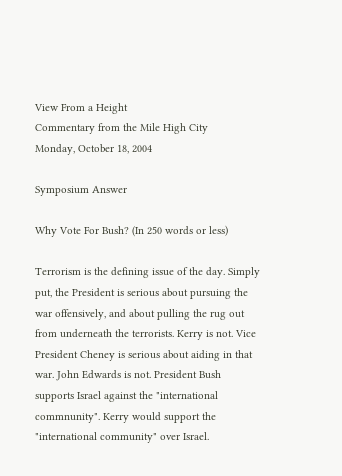View From a Height
Commentary from the Mile High City
Monday, October 18, 2004

Symposium Answer

Why Vote For Bush? (In 250 words or less)

Terrorism is the defining issue of the day. Simply put, the President is serious about pursuing the war offensively, and about pulling the rug out from underneath the terrorists. Kerry is not. Vice President Cheney is serious about aiding in that war. John Edwards is not. President Bush supports Israel against the "international commnunity". Kerry would support the "international community" over Israel.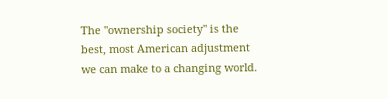The "ownership society" is the best, most American adjustment we can make to a changing world.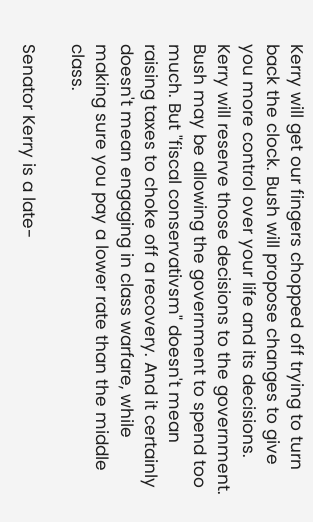Kerry will get our fingers chopped off trying to turn back the clock. Bush will propose changes to give you more control over your life and its decisions. Kerry will reserve those decisions to the government. Bush may be allowing the government to spend too much. But "fiscal conservativsm" doesn't mean raising taxes to choke off a recovery. And it certainly doesn't mean engaging in class warfare, while making sure you pay a lower rate than the middle class.

Senator Kerry is a late-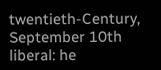twentieth-Century, September 10th liberal: he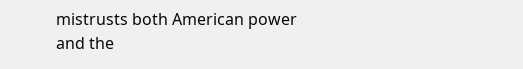mistrusts both American power and the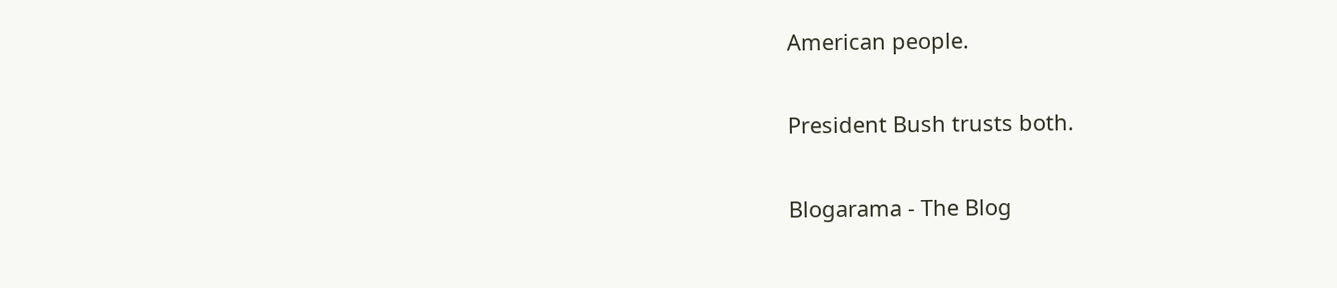American people.

President Bush trusts both.

Blogarama - The Blog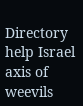Directory
help Israel
axis of weevils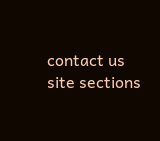contact us
site sections